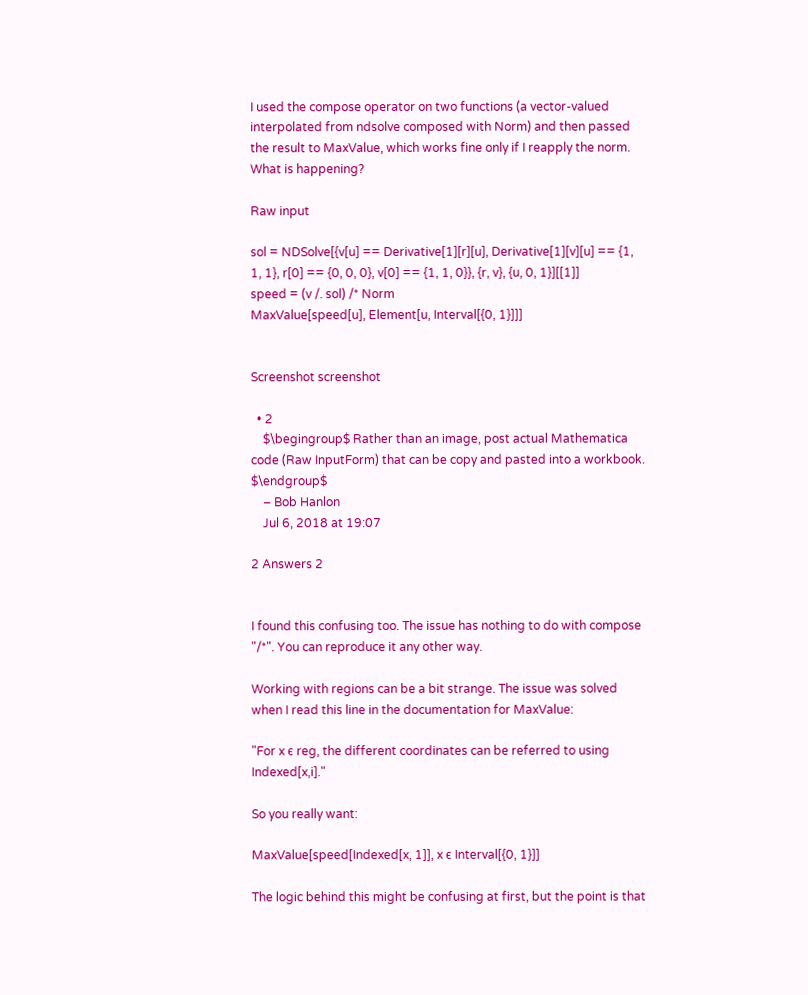I used the compose operator on two functions (a vector-valued interpolated from ndsolve composed with Norm) and then passed the result to MaxValue, which works fine only if I reapply the norm. What is happening?

Raw input

sol = NDSolve[{v[u] == Derivative[1][r][u], Derivative[1][v][u] == {1, 1, 1}, r[0] == {0, 0, 0}, v[0] == {1, 1, 0}}, {r, v}, {u, 0, 1}][[1]]
speed = (v /. sol) /* Norm
MaxValue[speed[u], Element[u, Interval[{0, 1}]]]


Screenshot screenshot

  • 2
    $\begingroup$ Rather than an image, post actual Mathematica code (Raw InputForm) that can be copy and pasted into a workbook. $\endgroup$
    – Bob Hanlon
    Jul 6, 2018 at 19:07

2 Answers 2


I found this confusing too. The issue has nothing to do with compose "/*". You can reproduce it any other way.

Working with regions can be a bit strange. The issue was solved when I read this line in the documentation for MaxValue:

"For x ϵ reg, the different coordinates can be referred to using Indexed[x,i]."

So you really want:

MaxValue[speed[Indexed[x, 1]], x ϵ Interval[{0, 1}]]

The logic behind this might be confusing at first, but the point is that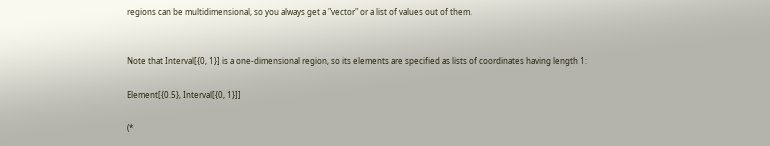regions can be multidimensional, so you always get a "vector" or a list of values out of them.


Note that Interval[{0, 1}] is a one-dimensional region, so its elements are specified as lists of coordinates having length 1:

Element[{0.5}, Interval[{0, 1}]]

(*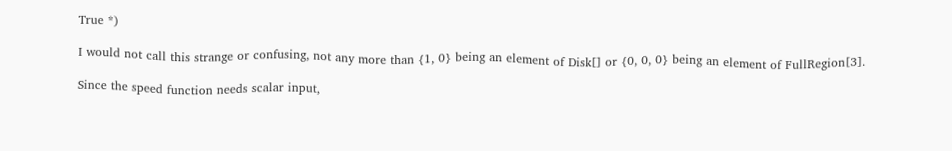True *)

I would not call this strange or confusing, not any more than {1, 0} being an element of Disk[] or {0, 0, 0} being an element of FullRegion[3].

Since the speed function needs scalar input,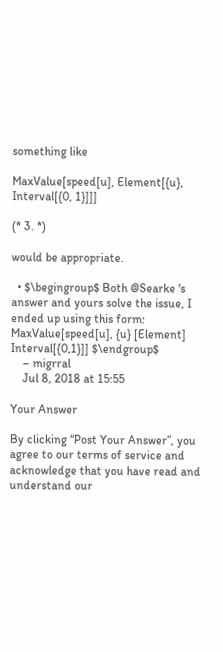something like

MaxValue[speed[u], Element[{u}, Interval[{0, 1}]]]

(* 3. *)

would be appropriate.

  • $\begingroup$ Both @Searke 's answer and yours solve the issue, I ended up using this form: MaxValue[speed[u], {u} [Element] Interval[{0,1}]] $\endgroup$
    – migrral
    Jul 8, 2018 at 15:55

Your Answer

By clicking “Post Your Answer”, you agree to our terms of service and acknowledge that you have read and understand our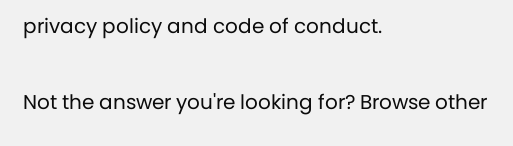privacy policy and code of conduct.

Not the answer you're looking for? Browse other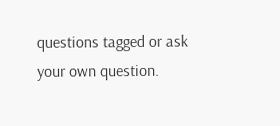questions tagged or ask your own question.